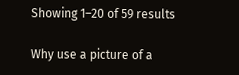Showing 1–20 of 59 results

Why use a picture of a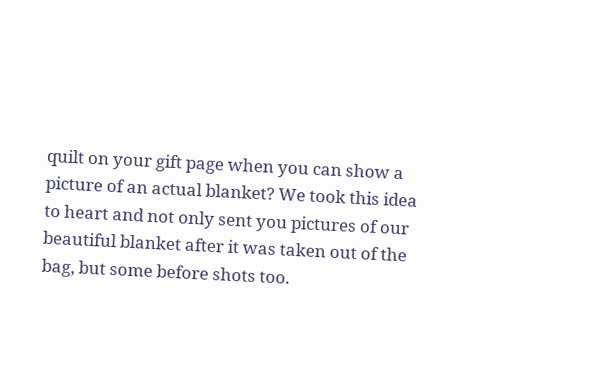quilt on your gift page when you can show a picture of an actual blanket? We took this idea to heart and not only sent you pictures of our beautiful blanket after it was taken out of the bag, but some before shots too.